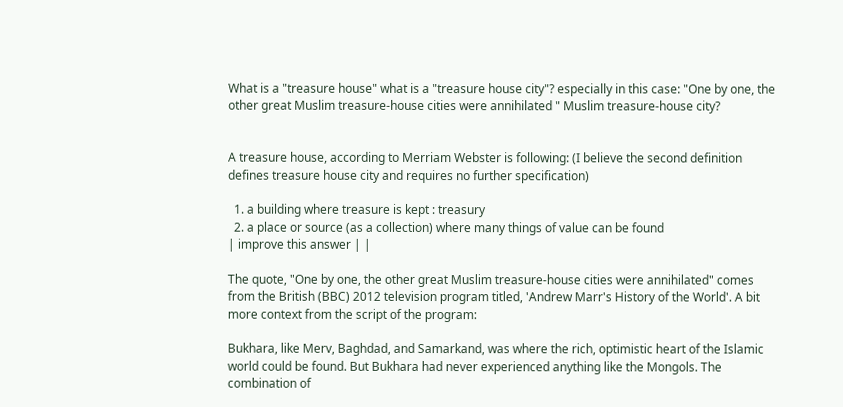What is a "treasure house" what is a "treasure house city"? especially in this case: "One by one, the other great Muslim treasure-house cities were annihilated " Muslim treasure-house city?


A treasure house, according to Merriam Webster is following: (I believe the second definition defines treasure house city and requires no further specification)

  1. a building where treasure is kept : treasury
  2. a place or source (as a collection) where many things of value can be found
| improve this answer | |

The quote, "One by one, the other great Muslim treasure-house cities were annihilated" comes from the British (BBC) 2012 television program titled, 'Andrew Marr's History of the World'. A bit more context from the script of the program:

Bukhara, like Merv, Baghdad, and Samarkand, was where the rich, optimistic heart of the Islamic world could be found. But Bukhara had never experienced anything like the Mongols. The combination of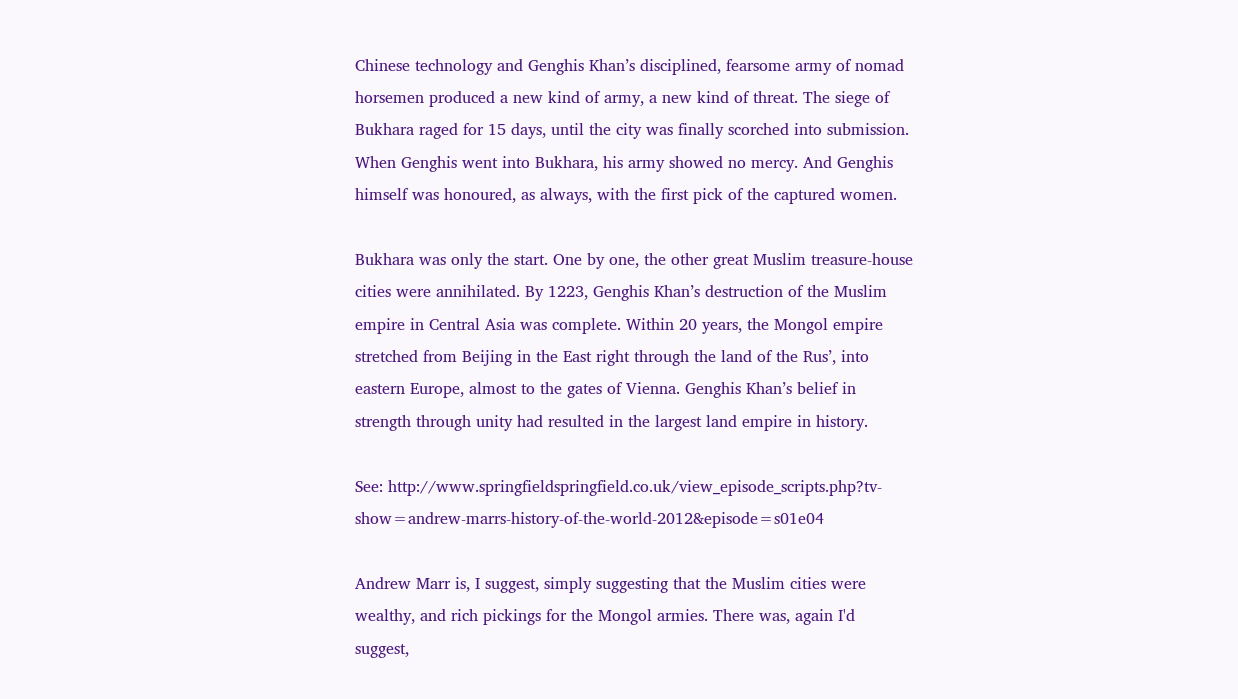Chinese technology and Genghis Khan’s disciplined, fearsome army of nomad horsemen produced a new kind of army, a new kind of threat. The siege of Bukhara raged for 15 days, until the city was finally scorched into submission. When Genghis went into Bukhara, his army showed no mercy. And Genghis himself was honoured, as always, with the first pick of the captured women.

Bukhara was only the start. One by one, the other great Muslim treasure-house cities were annihilated. By 1223, Genghis Khan’s destruction of the Muslim empire in Central Asia was complete. Within 20 years, the Mongol empire stretched from Beijing in the East right through the land of the Rus’, into eastern Europe, almost to the gates of Vienna. Genghis Khan’s belief in strength through unity had resulted in the largest land empire in history.

See: http://www.springfieldspringfield.co.uk/view_episode_scripts.php?tv-show=andrew-marrs-history-of-the-world-2012&episode=s01e04

Andrew Marr is, I suggest, simply suggesting that the Muslim cities were wealthy, and rich pickings for the Mongol armies. There was, again I'd suggest,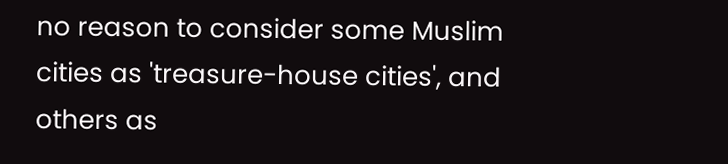no reason to consider some Muslim cities as 'treasure-house cities', and others as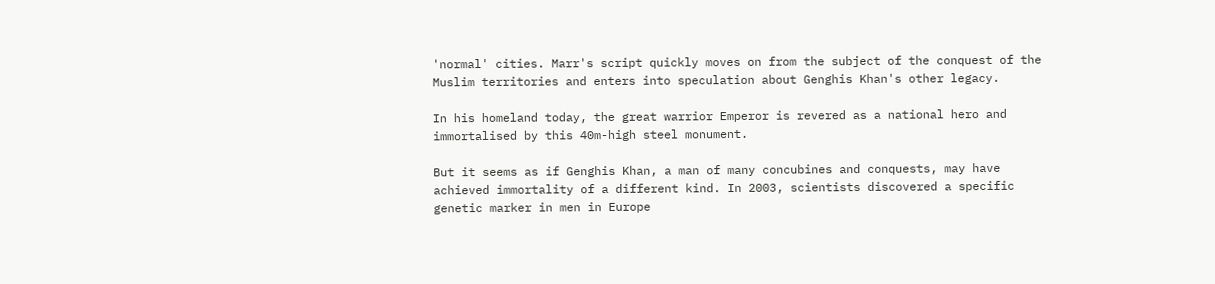'normal' cities. Marr's script quickly moves on from the subject of the conquest of the Muslim territories and enters into speculation about Genghis Khan's other legacy.

In his homeland today, the great warrior Emperor is revered as a national hero and immortalised by this 40m-high steel monument.

But it seems as if Genghis Khan, a man of many concubines and conquests, may have achieved immortality of a different kind. In 2003, scientists discovered a specific genetic marker in men in Europe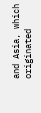and Asia, which originated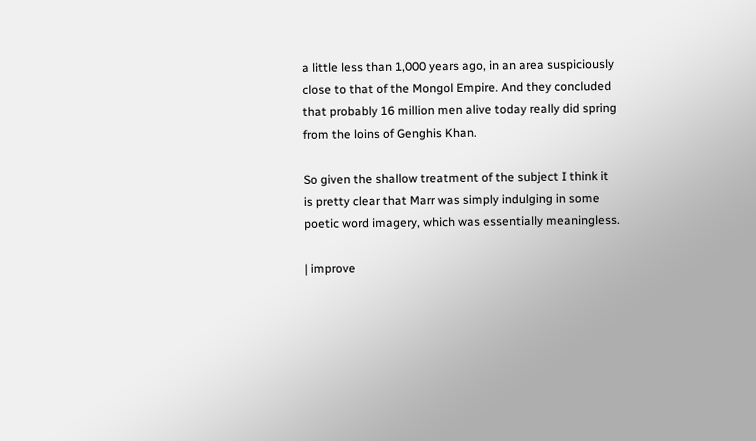a little less than 1,000 years ago, in an area suspiciously close to that of the Mongol Empire. And they concluded that probably 16 million men alive today really did spring from the loins of Genghis Khan.

So given the shallow treatment of the subject I think it is pretty clear that Marr was simply indulging in some poetic word imagery, which was essentially meaningless.

| improve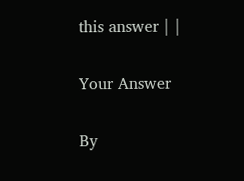this answer | |

Your Answer

By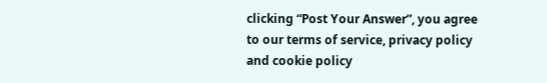clicking “Post Your Answer”, you agree to our terms of service, privacy policy and cookie policy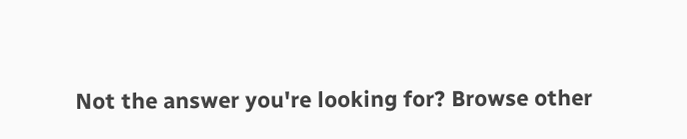Not the answer you're looking for? Browse other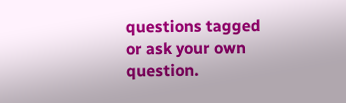questions tagged or ask your own question.